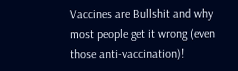Vaccines are Bullshit and why most people get it wrong (even those anti-vaccination)!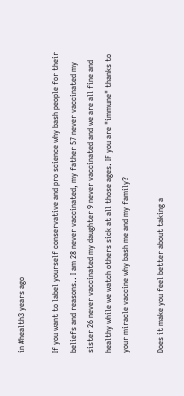in #health3 years ago

If you want to label yourself conservative and pro science why bash people for their beliefs and reasons.. I am 28 never vaccinated, my father 57 never vaccinated my sister 26 never vaccinated my daughter 9 never vaccinated and we are all fine and healthy while we watch others sick at all those ages. IF you are "immune" thanks to your miracle vaccine why bash me and my family?

Does it make you feel better about taking a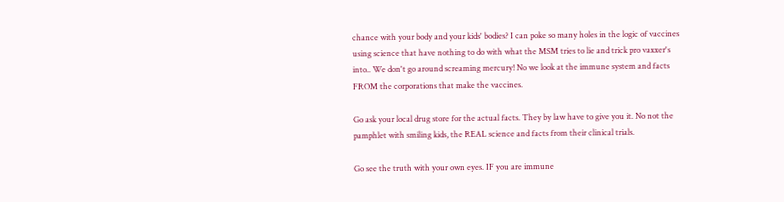chance with your body and your kids' bodies? I can poke so many holes in the logic of vaccines using science that have nothing to do with what the MSM tries to lie and trick pro vaxxer's into.. We don't go around screaming mercury! No we look at the immune system and facts FROM the corporations that make the vaccines.

Go ask your local drug store for the actual facts. They by law have to give you it. No not the pamphlet with smiling kids, the REAL science and facts from their clinical trials.

Go see the truth with your own eyes. IF you are immune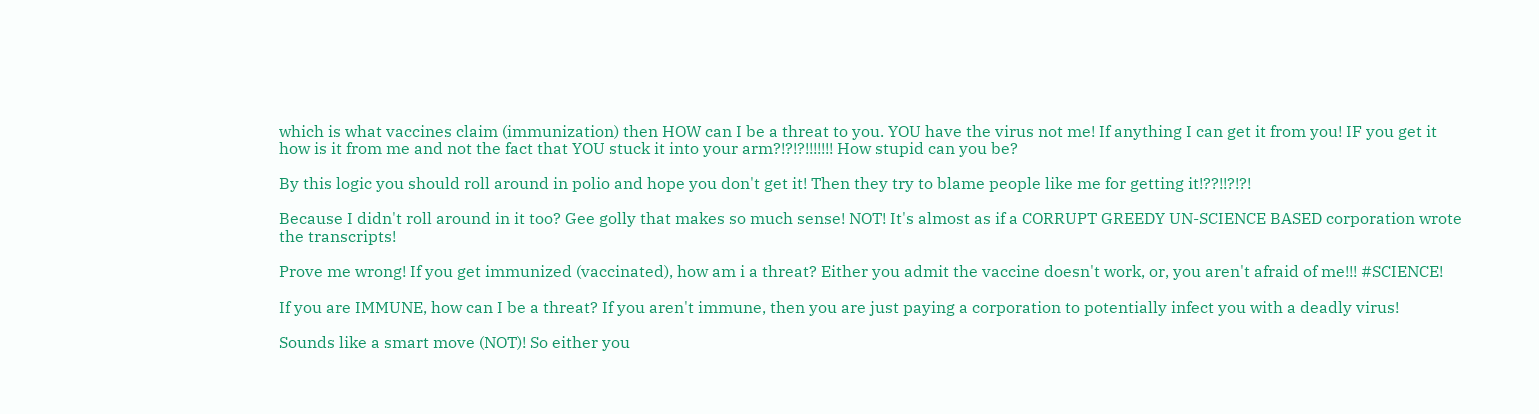which is what vaccines claim (immunization) then HOW can I be a threat to you. YOU have the virus not me! If anything I can get it from you! IF you get it how is it from me and not the fact that YOU stuck it into your arm?!?!?!!!!!!! How stupid can you be?

By this logic you should roll around in polio and hope you don't get it! Then they try to blame people like me for getting it!??!!?!?!

Because I didn't roll around in it too? Gee golly that makes so much sense! NOT! It's almost as if a CORRUPT GREEDY UN-SCIENCE BASED corporation wrote the transcripts!

Prove me wrong! If you get immunized (vaccinated), how am i a threat? Either you admit the vaccine doesn't work, or, you aren't afraid of me!!! #SCIENCE!

If you are IMMUNE, how can I be a threat? If you aren't immune, then you are just paying a corporation to potentially infect you with a deadly virus!

Sounds like a smart move (NOT)! So either you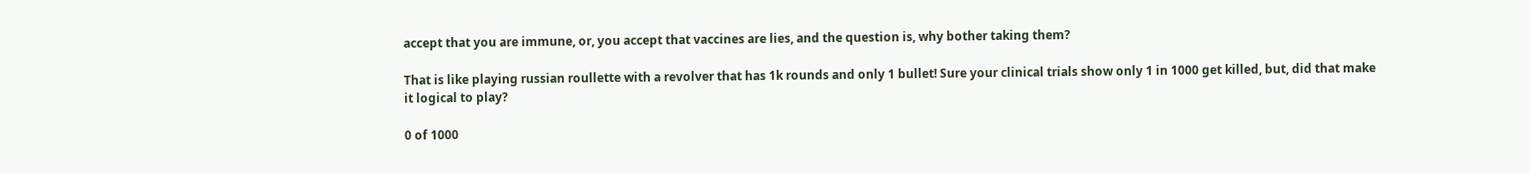accept that you are immune, or, you accept that vaccines are lies, and the question is, why bother taking them?

That is like playing russian roullette with a revolver that has 1k rounds and only 1 bullet! Sure your clinical trials show only 1 in 1000 get killed, but, did that make it logical to play?

0 of 1000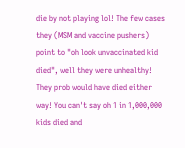die by not playing lol! The few cases they (MSM and vaccine pushers) point to "oh look unvaccinated kid died", well they were unhealthy! They prob would have died either way! You can't say oh 1 in 1,000,000 kids died and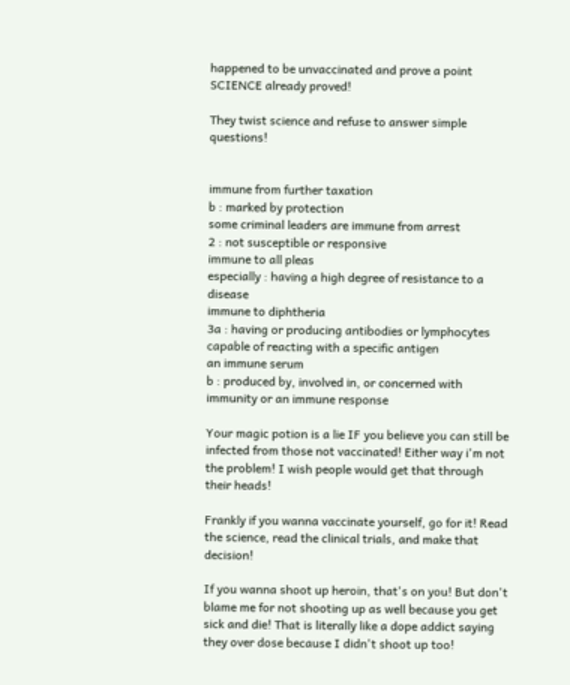happened to be unvaccinated and prove a point SCIENCE already proved!

They twist science and refuse to answer simple questions!


immune from further taxation
b : marked by protection
some criminal leaders are immune from arrest
2 : not susceptible or responsive
immune to all pleas
especially : having a high degree of resistance to a disease
immune to diphtheria
3a : having or producing antibodies or lymphocytes capable of reacting with a specific antigen
an immune serum
b : produced by, involved in, or concerned with immunity or an immune response

Your magic potion is a lie IF you believe you can still be infected from those not vaccinated! Either way i'm not the problem! I wish people would get that through their heads!

Frankly if you wanna vaccinate yourself, go for it! Read the science, read the clinical trials, and make that decision!

If you wanna shoot up heroin, that's on you! But don't blame me for not shooting up as well because you get sick and die! That is literally like a dope addict saying they over dose because I didn't shoot up too!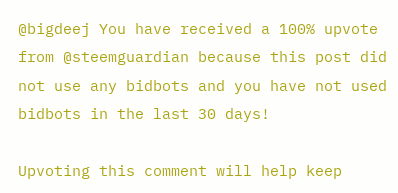@bigdeej You have received a 100% upvote from @steemguardian because this post did not use any bidbots and you have not used bidbots in the last 30 days!

Upvoting this comment will help keep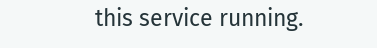this service running.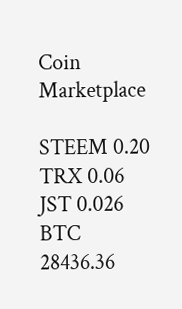Coin Marketplace

STEEM 0.20
TRX 0.06
JST 0.026
BTC 28436.36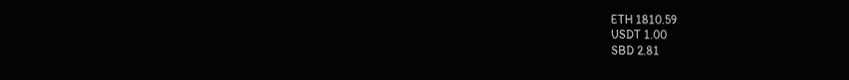ETH 1810.59
USDT 1.00
SBD 2.81